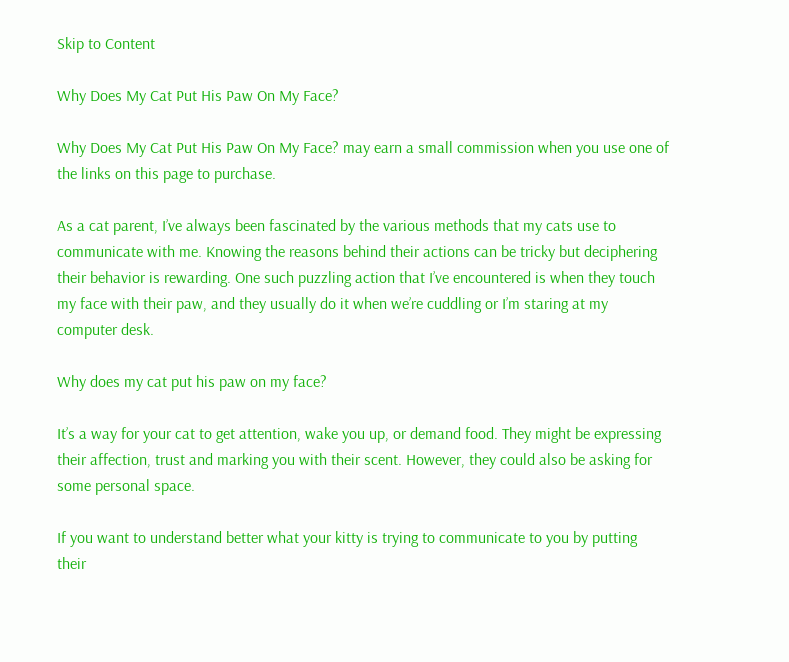Skip to Content

Why Does My Cat Put His Paw On My Face?

Why Does My Cat Put His Paw On My Face? may earn a small commission when you use one of the links on this page to purchase.

As a cat parent, I’ve always been fascinated by the various methods that my cats use to communicate with me. Knowing the reasons behind their actions can be tricky but deciphering their behavior is rewarding. One such puzzling action that I’ve encountered is when they touch my face with their paw, and they usually do it when we’re cuddling or I’m staring at my computer desk.

Why does my cat put his paw on my face?

It’s a way for your cat to get attention, wake you up, or demand food. They might be expressing their affection, trust and marking you with their scent. However, they could also be asking for some personal space.

If you want to understand better what your kitty is trying to communicate to you by putting their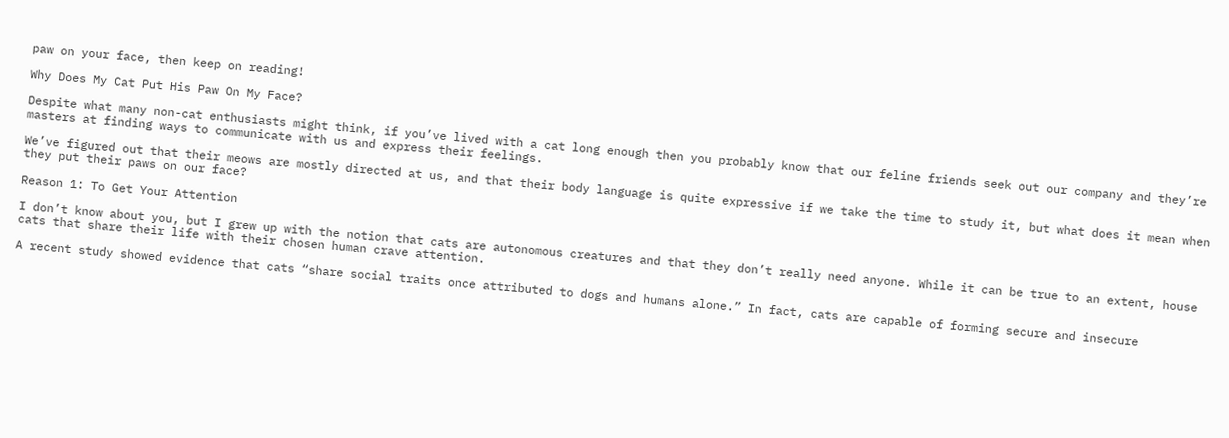paw on your face, then keep on reading!

Why Does My Cat Put His Paw On My Face?

Despite what many non-cat enthusiasts might think, if you’ve lived with a cat long enough then you probably know that our feline friends seek out our company and they’re masters at finding ways to communicate with us and express their feelings.

We’ve figured out that their meows are mostly directed at us, and that their body language is quite expressive if we take the time to study it, but what does it mean when they put their paws on our face?

Reason 1: To Get Your Attention

I don’t know about you, but I grew up with the notion that cats are autonomous creatures and that they don’t really need anyone. While it can be true to an extent, house cats that share their life with their chosen human crave attention.

A recent study showed evidence that cats “share social traits once attributed to dogs and humans alone.” In fact, cats are capable of forming secure and insecure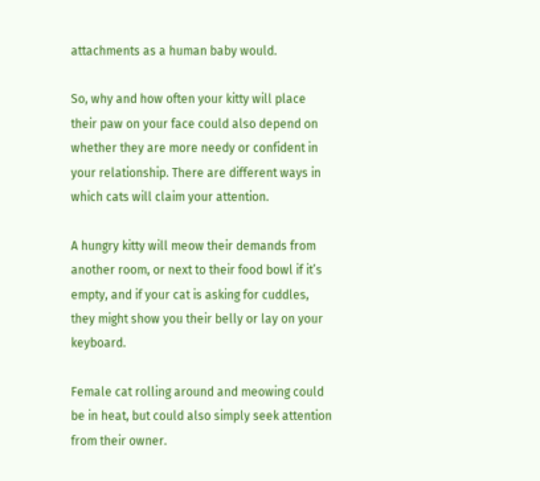attachments as a human baby would.

So, why and how often your kitty will place their paw on your face could also depend on whether they are more needy or confident in your relationship. There are different ways in which cats will claim your attention.

A hungry kitty will meow their demands from another room, or next to their food bowl if it’s empty, and if your cat is asking for cuddles, they might show you their belly or lay on your keyboard.

Female cat rolling around and meowing could be in heat, but could also simply seek attention from their owner.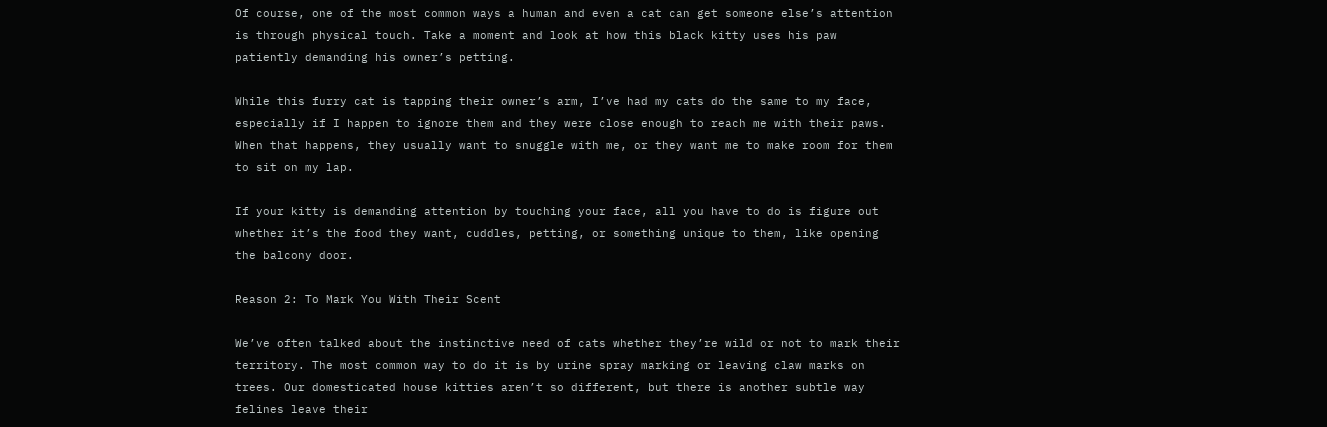Of course, one of the most common ways a human and even a cat can get someone else’s attention is through physical touch. Take a moment and look at how this black kitty uses his paw patiently demanding his owner’s petting.

While this furry cat is tapping their owner’s arm, I’ve had my cats do the same to my face, especially if I happen to ignore them and they were close enough to reach me with their paws. When that happens, they usually want to snuggle with me, or they want me to make room for them to sit on my lap.

If your kitty is demanding attention by touching your face, all you have to do is figure out whether it’s the food they want, cuddles, petting, or something unique to them, like opening the balcony door.

Reason 2: To Mark You With Their Scent

We’ve often talked about the instinctive need of cats whether they’re wild or not to mark their territory. The most common way to do it is by urine spray marking or leaving claw marks on trees. Our domesticated house kitties aren’t so different, but there is another subtle way felines leave their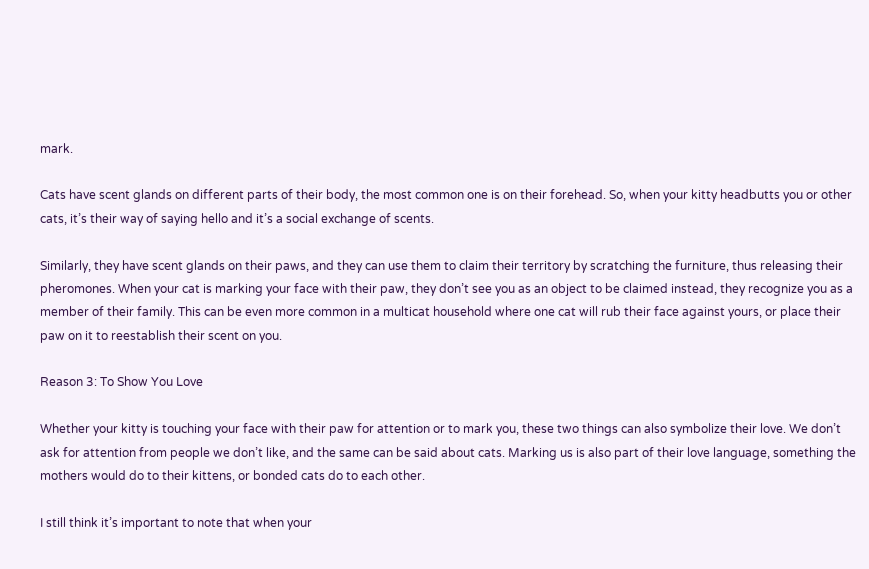mark.

Cats have scent glands on different parts of their body, the most common one is on their forehead. So, when your kitty headbutts you or other cats, it’s their way of saying hello and it’s a social exchange of scents.

Similarly, they have scent glands on their paws, and they can use them to claim their territory by scratching the furniture, thus releasing their pheromones. When your cat is marking your face with their paw, they don’t see you as an object to be claimed instead, they recognize you as a member of their family. This can be even more common in a multicat household where one cat will rub their face against yours, or place their paw on it to reestablish their scent on you.

Reason 3: To Show You Love

Whether your kitty is touching your face with their paw for attention or to mark you, these two things can also symbolize their love. We don’t ask for attention from people we don’t like, and the same can be said about cats. Marking us is also part of their love language, something the mothers would do to their kittens, or bonded cats do to each other.

I still think it’s important to note that when your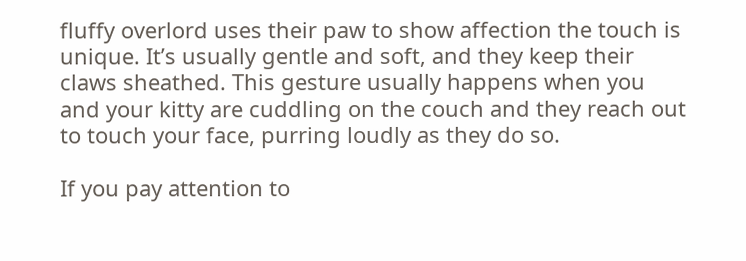fluffy overlord uses their paw to show affection the touch is unique. It’s usually gentle and soft, and they keep their claws sheathed. This gesture usually happens when you and your kitty are cuddling on the couch and they reach out to touch your face, purring loudly as they do so.

If you pay attention to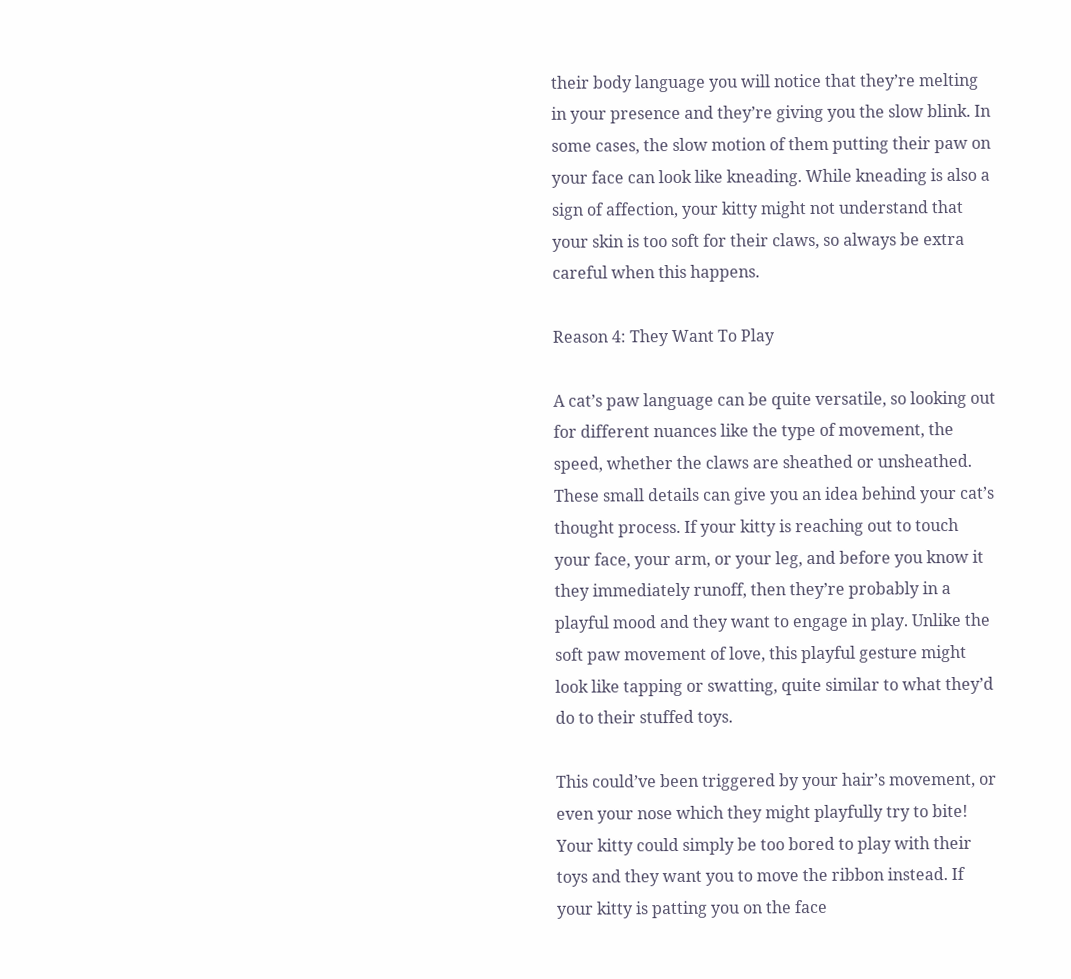their body language you will notice that they’re melting in your presence and they’re giving you the slow blink. In some cases, the slow motion of them putting their paw on your face can look like kneading. While kneading is also a sign of affection, your kitty might not understand that your skin is too soft for their claws, so always be extra careful when this happens.

Reason 4: They Want To Play

A cat’s paw language can be quite versatile, so looking out for different nuances like the type of movement, the speed, whether the claws are sheathed or unsheathed. These small details can give you an idea behind your cat’s thought process. If your kitty is reaching out to touch your face, your arm, or your leg, and before you know it they immediately runoff, then they’re probably in a playful mood and they want to engage in play. Unlike the soft paw movement of love, this playful gesture might look like tapping or swatting, quite similar to what they’d do to their stuffed toys.

This could’ve been triggered by your hair’s movement, or even your nose which they might playfully try to bite! Your kitty could simply be too bored to play with their toys and they want you to move the ribbon instead. If your kitty is patting you on the face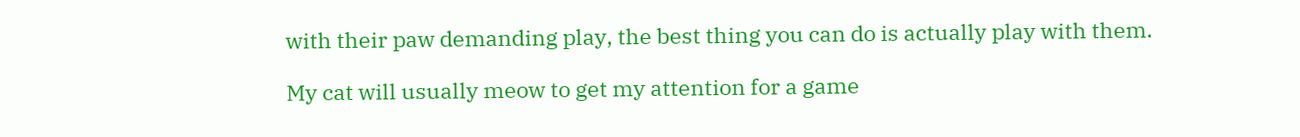with their paw demanding play, the best thing you can do is actually play with them.

My cat will usually meow to get my attention for a game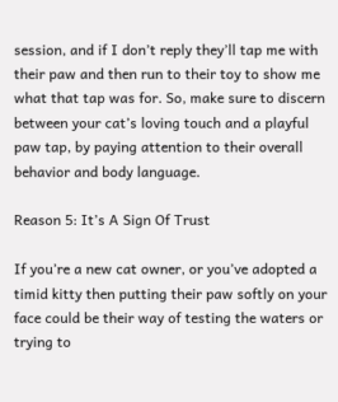session, and if I don’t reply they’ll tap me with their paw and then run to their toy to show me what that tap was for. So, make sure to discern between your cat’s loving touch and a playful paw tap, by paying attention to their overall behavior and body language.

Reason 5: It’s A Sign Of Trust

If you’re a new cat owner, or you’ve adopted a timid kitty then putting their paw softly on your face could be their way of testing the waters or trying to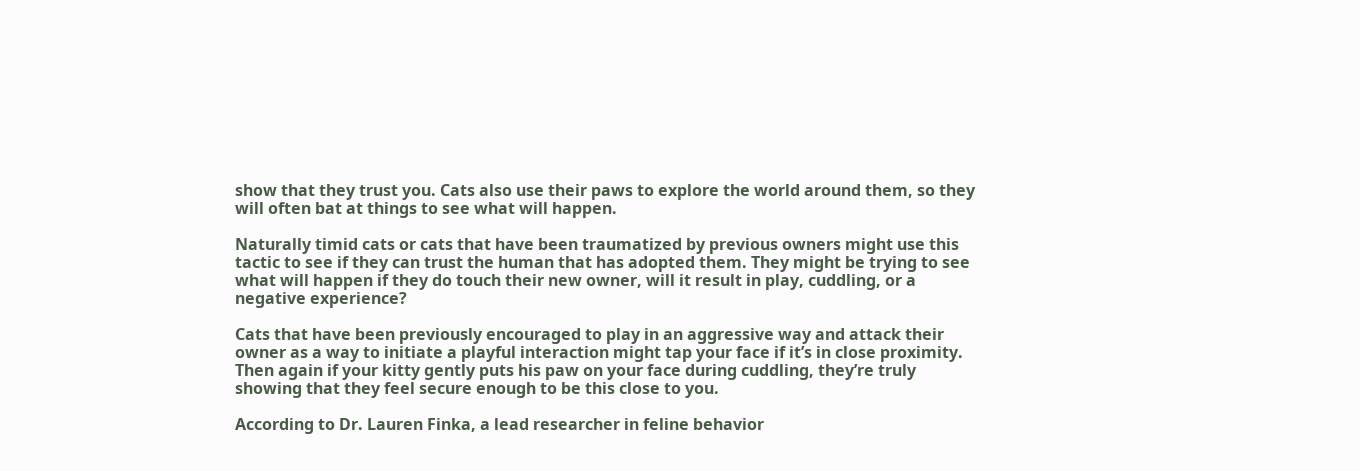show that they trust you. Cats also use their paws to explore the world around them, so they will often bat at things to see what will happen.

Naturally timid cats or cats that have been traumatized by previous owners might use this tactic to see if they can trust the human that has adopted them. They might be trying to see what will happen if they do touch their new owner, will it result in play, cuddling, or a negative experience?

Cats that have been previously encouraged to play in an aggressive way and attack their owner as a way to initiate a playful interaction might tap your face if it’s in close proximity. Then again if your kitty gently puts his paw on your face during cuddling, they’re truly showing that they feel secure enough to be this close to you.

According to Dr. Lauren Finka, a lead researcher in feline behavior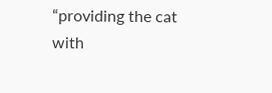“providing the cat with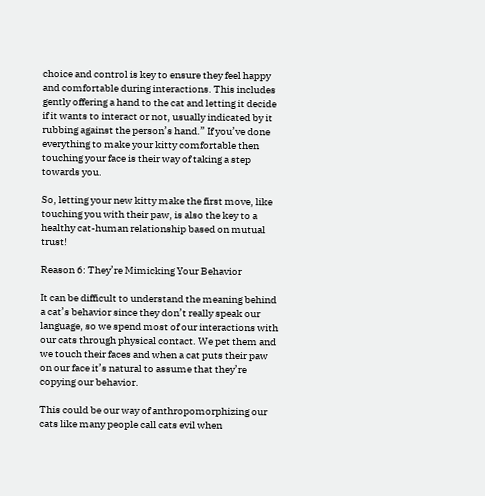choice and control is key to ensure they feel happy and comfortable during interactions. This includes gently offering a hand to the cat and letting it decide if it wants to interact or not, usually indicated by it rubbing against the person’s hand.” If you’ve done everything to make your kitty comfortable then touching your face is their way of taking a step towards you.

So, letting your new kitty make the first move, like touching you with their paw, is also the key to a healthy cat-human relationship based on mutual trust!

Reason 6: They’re Mimicking Your Behavior

It can be difficult to understand the meaning behind a cat’s behavior since they don’t really speak our language, so we spend most of our interactions with our cats through physical contact. We pet them and we touch their faces and when a cat puts their paw on our face it’s natural to assume that they’re copying our behavior.

This could be our way of anthropomorphizing our cats like many people call cats evil when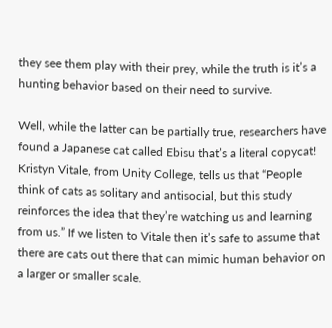they see them play with their prey, while the truth is it’s a hunting behavior based on their need to survive.

Well, while the latter can be partially true, researchers have found a Japanese cat called Ebisu that’s a literal copycat! Kristyn Vitale, from Unity College, tells us that “People think of cats as solitary and antisocial, but this study reinforces the idea that they’re watching us and learning from us.” If we listen to Vitale then it’s safe to assume that there are cats out there that can mimic human behavior on a larger or smaller scale.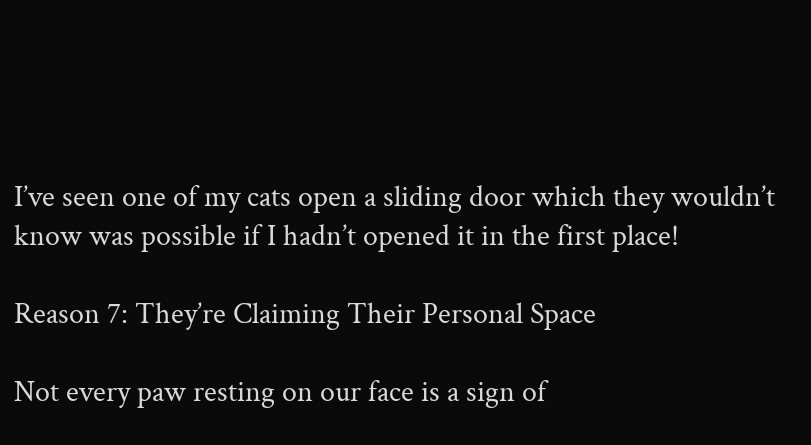I’ve seen one of my cats open a sliding door which they wouldn’t know was possible if I hadn’t opened it in the first place!

Reason 7: They’re Claiming Their Personal Space

Not every paw resting on our face is a sign of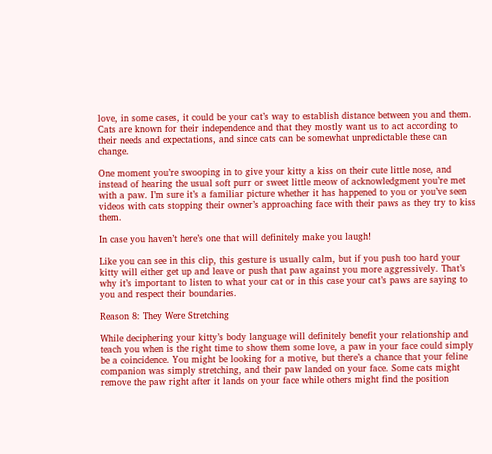love, in some cases, it could be your cat’s way to establish distance between you and them. Cats are known for their independence and that they mostly want us to act according to their needs and expectations, and since cats can be somewhat unpredictable these can change.

One moment you’re swooping in to give your kitty a kiss on their cute little nose, and instead of hearing the usual soft purr or sweet little meow of acknowledgment you’re met with a paw. I’m sure it’s a familiar picture whether it has happened to you or you’ve seen videos with cats stopping their owner’s approaching face with their paws as they try to kiss them.

In case you haven’t here’s one that will definitely make you laugh!

Like you can see in this clip, this gesture is usually calm, but if you push too hard your kitty will either get up and leave or push that paw against you more aggressively. That’s why it’s important to listen to what your cat or in this case your cat’s paws are saying to you and respect their boundaries.

Reason 8: They Were Stretching

While deciphering your kitty’s body language will definitely benefit your relationship and teach you when is the right time to show them some love, a paw in your face could simply be a coincidence. You might be looking for a motive, but there’s a chance that your feline companion was simply stretching, and their paw landed on your face. Some cats might remove the paw right after it lands on your face while others might find the position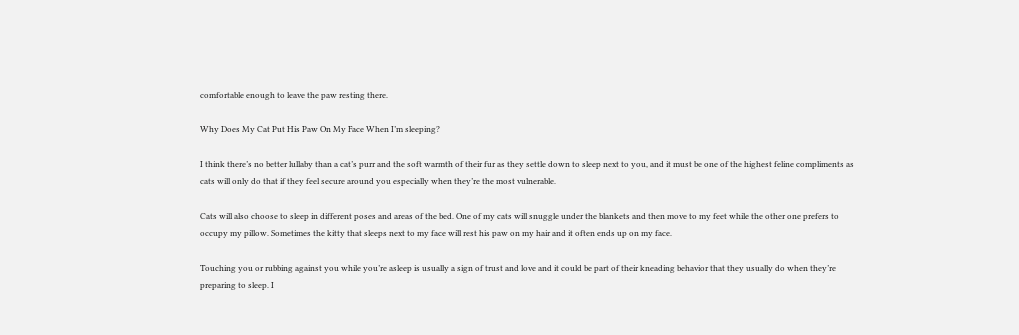comfortable enough to leave the paw resting there.

Why Does My Cat Put His Paw On My Face When I’m sleeping?

I think there’s no better lullaby than a cat’s purr and the soft warmth of their fur as they settle down to sleep next to you, and it must be one of the highest feline compliments as cats will only do that if they feel secure around you especially when they’re the most vulnerable.

Cats will also choose to sleep in different poses and areas of the bed. One of my cats will snuggle under the blankets and then move to my feet while the other one prefers to occupy my pillow. Sometimes the kitty that sleeps next to my face will rest his paw on my hair and it often ends up on my face.

Touching you or rubbing against you while you’re asleep is usually a sign of trust and love and it could be part of their kneading behavior that they usually do when they’re preparing to sleep. I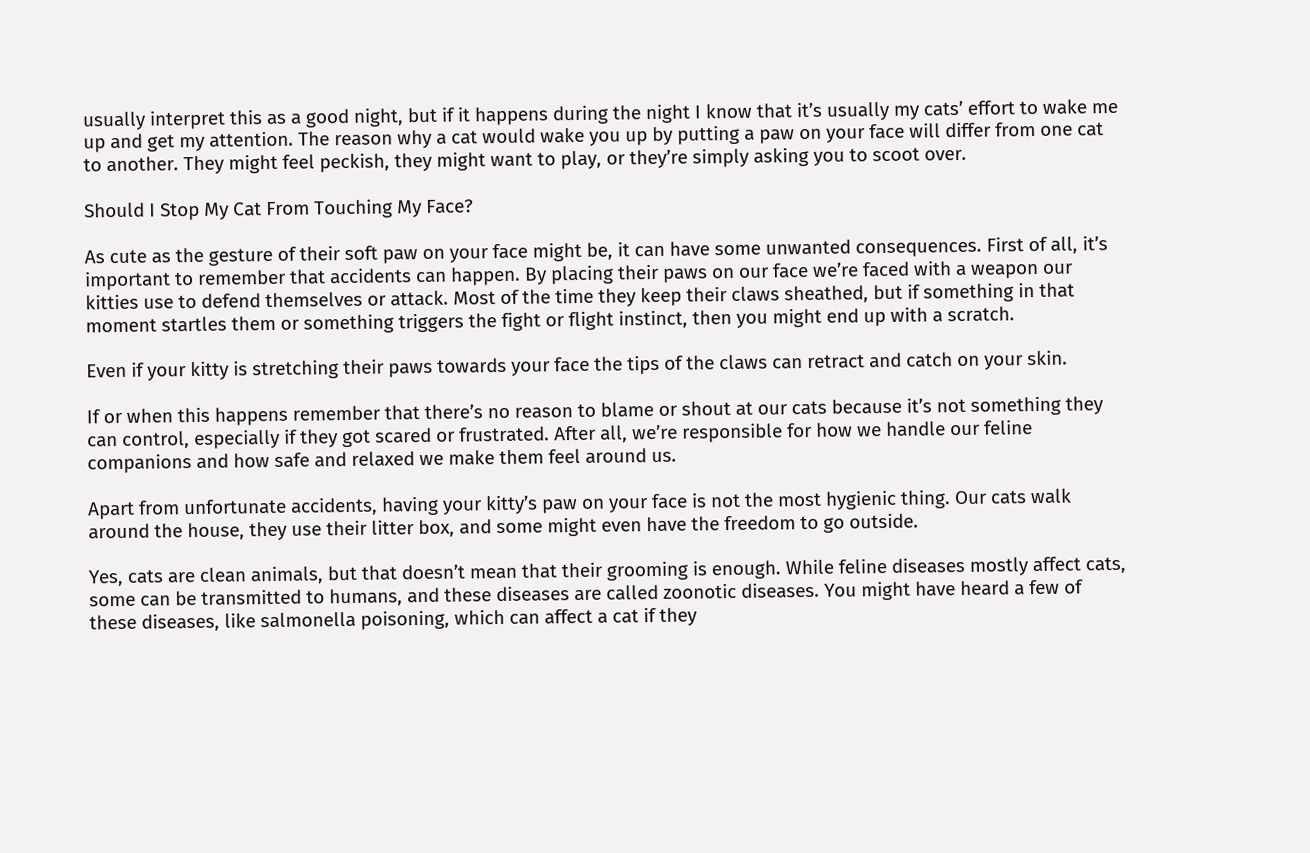usually interpret this as a good night, but if it happens during the night I know that it’s usually my cats’ effort to wake me up and get my attention. The reason why a cat would wake you up by putting a paw on your face will differ from one cat to another. They might feel peckish, they might want to play, or they’re simply asking you to scoot over.

Should I Stop My Cat From Touching My Face?

As cute as the gesture of their soft paw on your face might be, it can have some unwanted consequences. First of all, it’s important to remember that accidents can happen. By placing their paws on our face we’re faced with a weapon our kitties use to defend themselves or attack. Most of the time they keep their claws sheathed, but if something in that moment startles them or something triggers the fight or flight instinct, then you might end up with a scratch.

Even if your kitty is stretching their paws towards your face the tips of the claws can retract and catch on your skin.

If or when this happens remember that there’s no reason to blame or shout at our cats because it’s not something they can control, especially if they got scared or frustrated. After all, we’re responsible for how we handle our feline companions and how safe and relaxed we make them feel around us.

Apart from unfortunate accidents, having your kitty’s paw on your face is not the most hygienic thing. Our cats walk around the house, they use their litter box, and some might even have the freedom to go outside.

Yes, cats are clean animals, but that doesn’t mean that their grooming is enough. While feline diseases mostly affect cats, some can be transmitted to humans, and these diseases are called zoonotic diseases. You might have heard a few of these diseases, like salmonella poisoning, which can affect a cat if they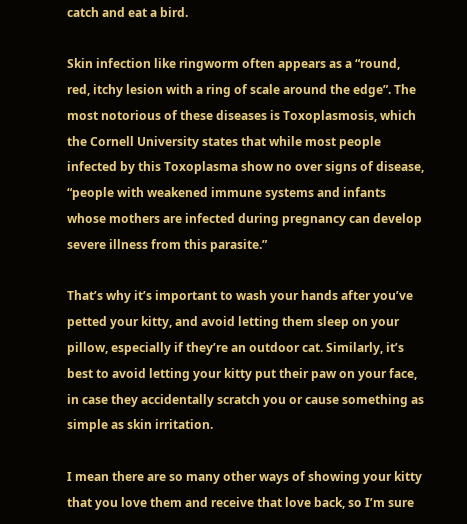catch and eat a bird.

Skin infection like ringworm often appears as a “round, red, itchy lesion with a ring of scale around the edge”. The most notorious of these diseases is Toxoplasmosis, which the Cornell University states that while most people infected by this Toxoplasma show no over signs of disease, “people with weakened immune systems and infants whose mothers are infected during pregnancy can develop severe illness from this parasite.”

That’s why it’s important to wash your hands after you’ve petted your kitty, and avoid letting them sleep on your pillow, especially if they’re an outdoor cat. Similarly, it’s best to avoid letting your kitty put their paw on your face, in case they accidentally scratch you or cause something as simple as skin irritation.

I mean there are so many other ways of showing your kitty that you love them and receive that love back, so I’m sure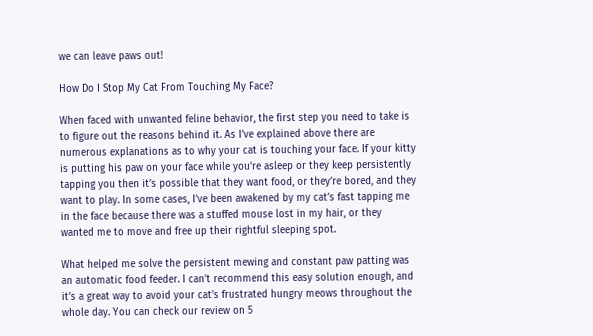we can leave paws out!

How Do I Stop My Cat From Touching My Face?

When faced with unwanted feline behavior, the first step you need to take is to figure out the reasons behind it. As I’ve explained above there are numerous explanations as to why your cat is touching your face. If your kitty is putting his paw on your face while you’re asleep or they keep persistently tapping you then it’s possible that they want food, or they’re bored, and they want to play. In some cases, I’ve been awakened by my cat’s fast tapping me in the face because there was a stuffed mouse lost in my hair, or they wanted me to move and free up their rightful sleeping spot.

What helped me solve the persistent mewing and constant paw patting was an automatic food feeder. I can’t recommend this easy solution enough, and it’s a great way to avoid your cat’s frustrated hungry meows throughout the whole day. You can check our review on 5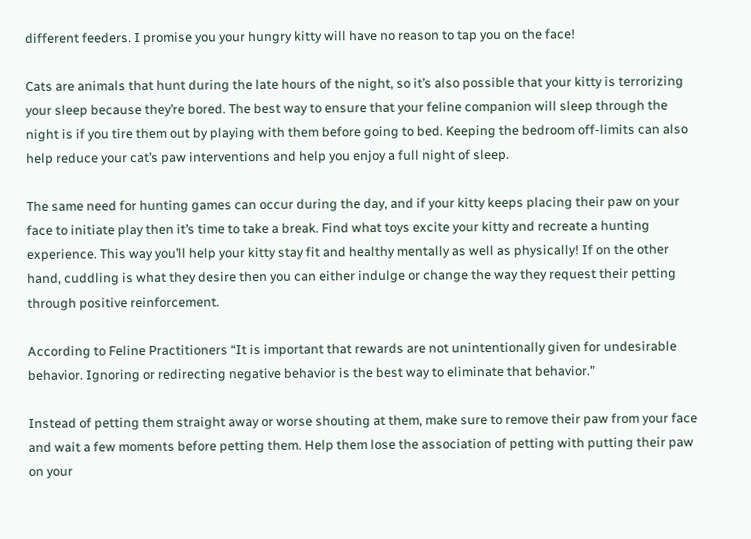different feeders. I promise you your hungry kitty will have no reason to tap you on the face!

Cats are animals that hunt during the late hours of the night, so it’s also possible that your kitty is terrorizing your sleep because they’re bored. The best way to ensure that your feline companion will sleep through the night is if you tire them out by playing with them before going to bed. Keeping the bedroom off-limits can also help reduce your cat’s paw interventions and help you enjoy a full night of sleep.

The same need for hunting games can occur during the day, and if your kitty keeps placing their paw on your face to initiate play then it’s time to take a break. Find what toys excite your kitty and recreate a hunting experience. This way you’ll help your kitty stay fit and healthy mentally as well as physically! If on the other hand, cuddling is what they desire then you can either indulge or change the way they request their petting through positive reinforcement.

According to Feline Practitioners “It is important that rewards are not unintentionally given for undesirable behavior. Ignoring or redirecting negative behavior is the best way to eliminate that behavior.”

Instead of petting them straight away or worse shouting at them, make sure to remove their paw from your face and wait a few moments before petting them. Help them lose the association of petting with putting their paw on your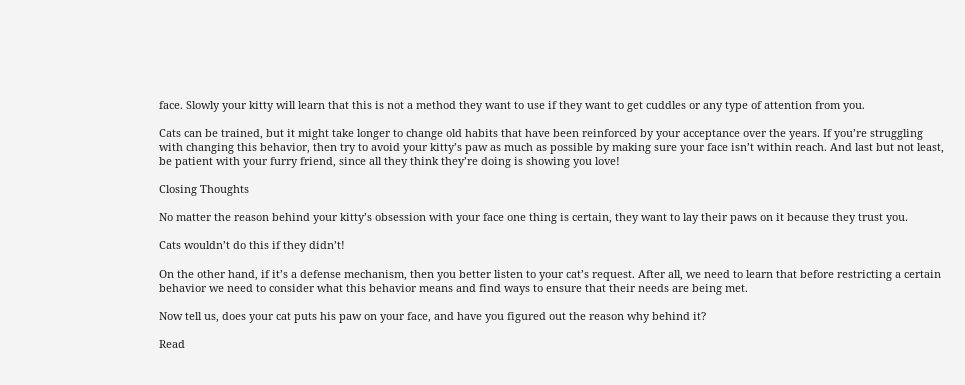face. Slowly your kitty will learn that this is not a method they want to use if they want to get cuddles or any type of attention from you.

Cats can be trained, but it might take longer to change old habits that have been reinforced by your acceptance over the years. If you’re struggling with changing this behavior, then try to avoid your kitty’s paw as much as possible by making sure your face isn’t within reach. And last but not least, be patient with your furry friend, since all they think they’re doing is showing you love!

Closing Thoughts

No matter the reason behind your kitty’s obsession with your face one thing is certain, they want to lay their paws on it because they trust you.

Cats wouldn’t do this if they didn’t!

On the other hand, if it’s a defense mechanism, then you better listen to your cat’s request. After all, we need to learn that before restricting a certain behavior we need to consider what this behavior means and find ways to ensure that their needs are being met.

Now tell us, does your cat puts his paw on your face, and have you figured out the reason why behind it?

Read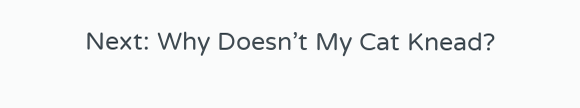Next: Why Doesn’t My Cat Knead?